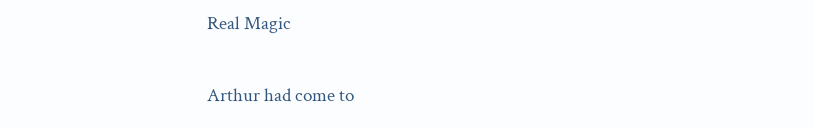Real Magic

Arthur had come to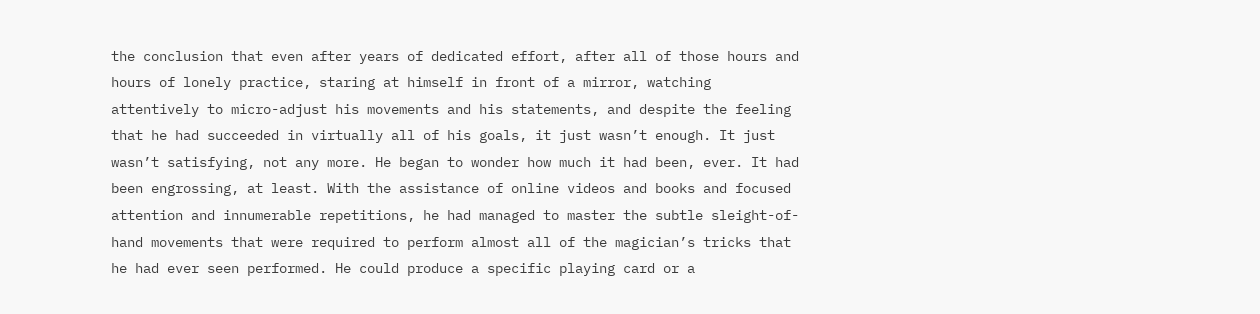the conclusion that even after years of dedicated effort, after all of those hours and hours of lonely practice, staring at himself in front of a mirror, watching attentively to micro-adjust his movements and his statements, and despite the feeling that he had succeeded in virtually all of his goals, it just wasn’t enough. It just wasn’t satisfying, not any more. He began to wonder how much it had been, ever. It had been engrossing, at least. With the assistance of online videos and books and focused attention and innumerable repetitions, he had managed to master the subtle sleight-of-hand movements that were required to perform almost all of the magician’s tricks that he had ever seen performed. He could produce a specific playing card or a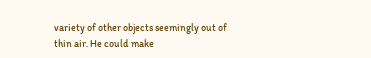variety of other objects seemingly out of thin air. He could make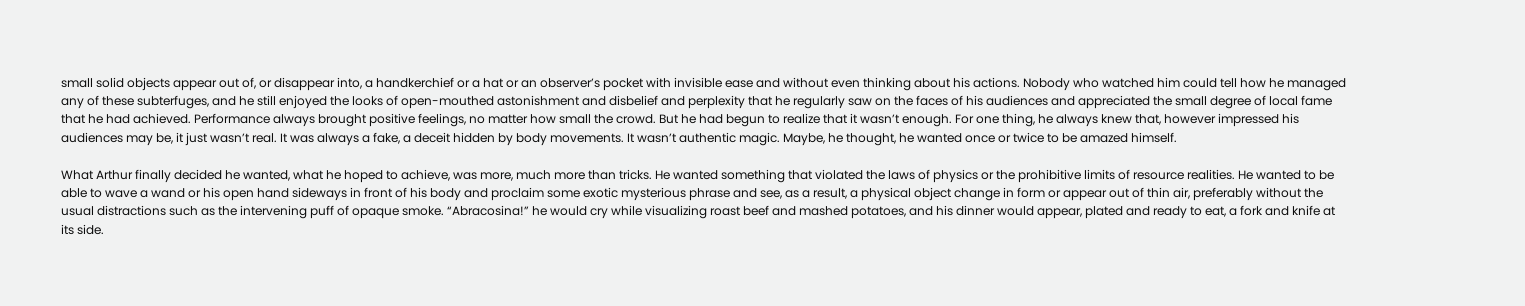small solid objects appear out of, or disappear into, a handkerchief or a hat or an observer’s pocket with invisible ease and without even thinking about his actions. Nobody who watched him could tell how he managed any of these subterfuges, and he still enjoyed the looks of open-mouthed astonishment and disbelief and perplexity that he regularly saw on the faces of his audiences and appreciated the small degree of local fame that he had achieved. Performance always brought positive feelings, no matter how small the crowd. But he had begun to realize that it wasn’t enough. For one thing, he always knew that, however impressed his audiences may be, it just wasn’t real. It was always a fake, a deceit hidden by body movements. It wasn’t authentic magic. Maybe, he thought, he wanted once or twice to be amazed himself.

What Arthur finally decided he wanted, what he hoped to achieve, was more, much more than tricks. He wanted something that violated the laws of physics or the prohibitive limits of resource realities. He wanted to be able to wave a wand or his open hand sideways in front of his body and proclaim some exotic mysterious phrase and see, as a result, a physical object change in form or appear out of thin air, preferably without the usual distractions such as the intervening puff of opaque smoke. “Abracosina!” he would cry while visualizing roast beef and mashed potatoes, and his dinner would appear, plated and ready to eat, a fork and knife at its side.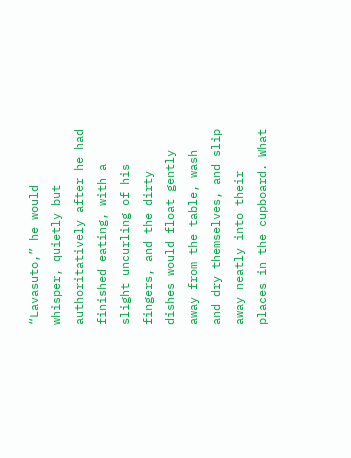“Lavasuto,” he would whisper, quietly but authoritatively after he had finished eating, with a slight uncurling of his fingers, and the dirty dishes would float gently away from the table, wash and dry themselves, and slip away neatly into their places in the cupboard. What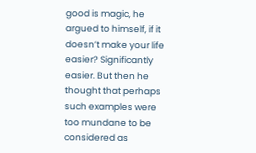good is magic, he argued to himself, if it doesn’t make your life easier? Significantly easier. But then he thought that perhaps such examples were too mundane to be considered as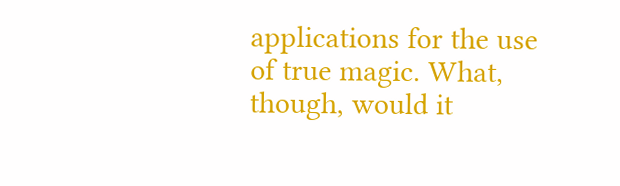applications for the use of true magic. What, though, would it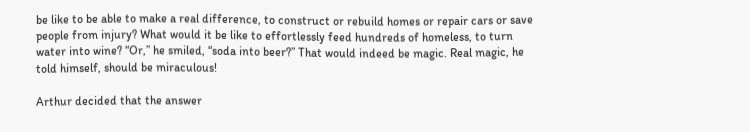be like to be able to make a real difference, to construct or rebuild homes or repair cars or save people from injury? What would it be like to effortlessly feed hundreds of homeless, to turn water into wine? “Or,” he smiled, “soda into beer?” That would indeed be magic. Real magic, he told himself, should be miraculous!

Arthur decided that the answer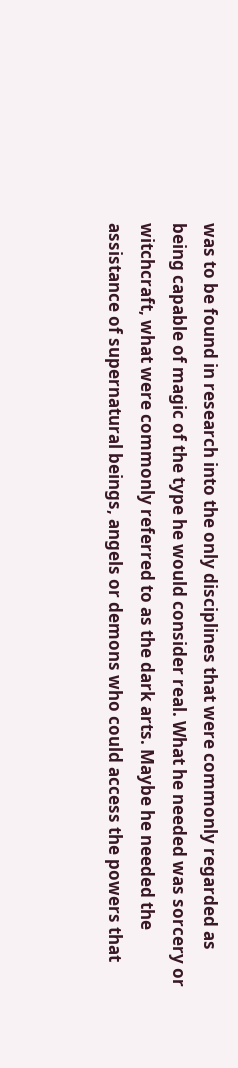was to be found in research into the only disciplines that were commonly regarded as being capable of magic of the type he would consider real. What he needed was sorcery or witchcraft, what were commonly referred to as the dark arts. Maybe he needed the assistance of supernatural beings, angels or demons who could access the powers that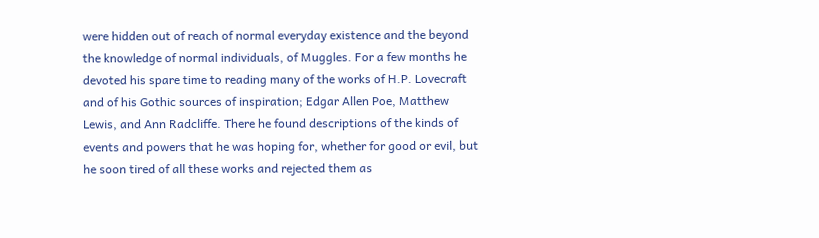were hidden out of reach of normal everyday existence and the beyond the knowledge of normal individuals, of Muggles. For a few months he devoted his spare time to reading many of the works of H.P. Lovecraft and of his Gothic sources of inspiration; Edgar Allen Poe, Matthew Lewis, and Ann Radcliffe. There he found descriptions of the kinds of events and powers that he was hoping for, whether for good or evil, but he soon tired of all these works and rejected them as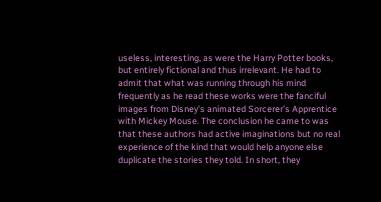useless, interesting, as were the Harry Potter books, but entirely fictional and thus irrelevant. He had to admit that what was running through his mind frequently as he read these works were the fanciful images from Disney’s animated Sorcerer’s Apprentice with Mickey Mouse. The conclusion he came to was that these authors had active imaginations but no real experience of the kind that would help anyone else duplicate the stories they told. In short, they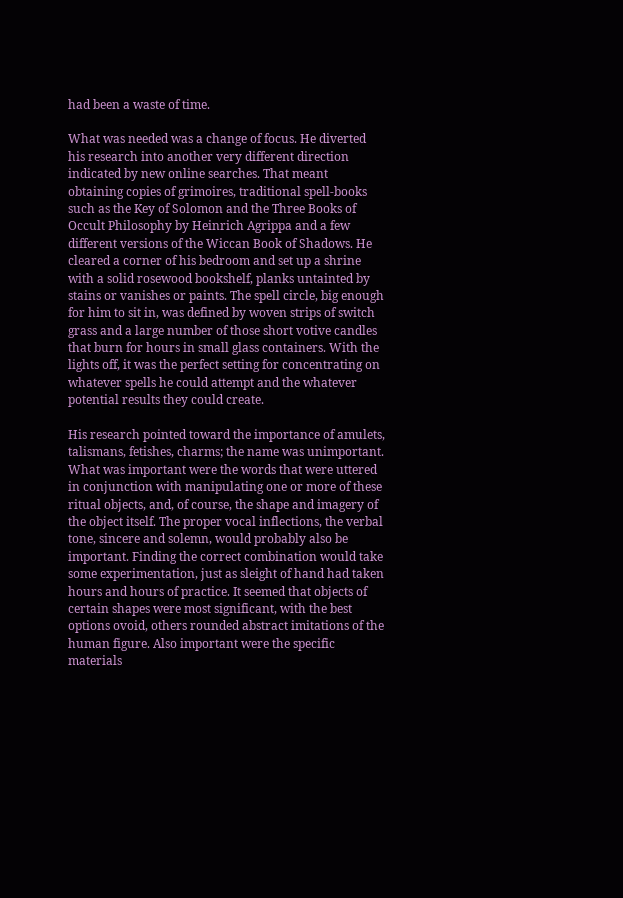had been a waste of time.

What was needed was a change of focus. He diverted his research into another very different direction indicated by new online searches. That meant obtaining copies of grimoires, traditional spell-books such as the Key of Solomon and the Three Books of Occult Philosophy by Heinrich Agrippa and a few different versions of the Wiccan Book of Shadows. He cleared a corner of his bedroom and set up a shrine with a solid rosewood bookshelf, planks untainted by stains or vanishes or paints. The spell circle, big enough for him to sit in, was defined by woven strips of switch grass and a large number of those short votive candles that burn for hours in small glass containers. With the lights off, it was the perfect setting for concentrating on whatever spells he could attempt and the whatever potential results they could create.

His research pointed toward the importance of amulets, talismans, fetishes, charms; the name was unimportant. What was important were the words that were uttered in conjunction with manipulating one or more of these ritual objects, and, of course, the shape and imagery of the object itself. The proper vocal inflections, the verbal tone, sincere and solemn, would probably also be important. Finding the correct combination would take some experimentation, just as sleight of hand had taken hours and hours of practice. It seemed that objects of certain shapes were most significant, with the best options ovoid, others rounded abstract imitations of the human figure. Also important were the specific materials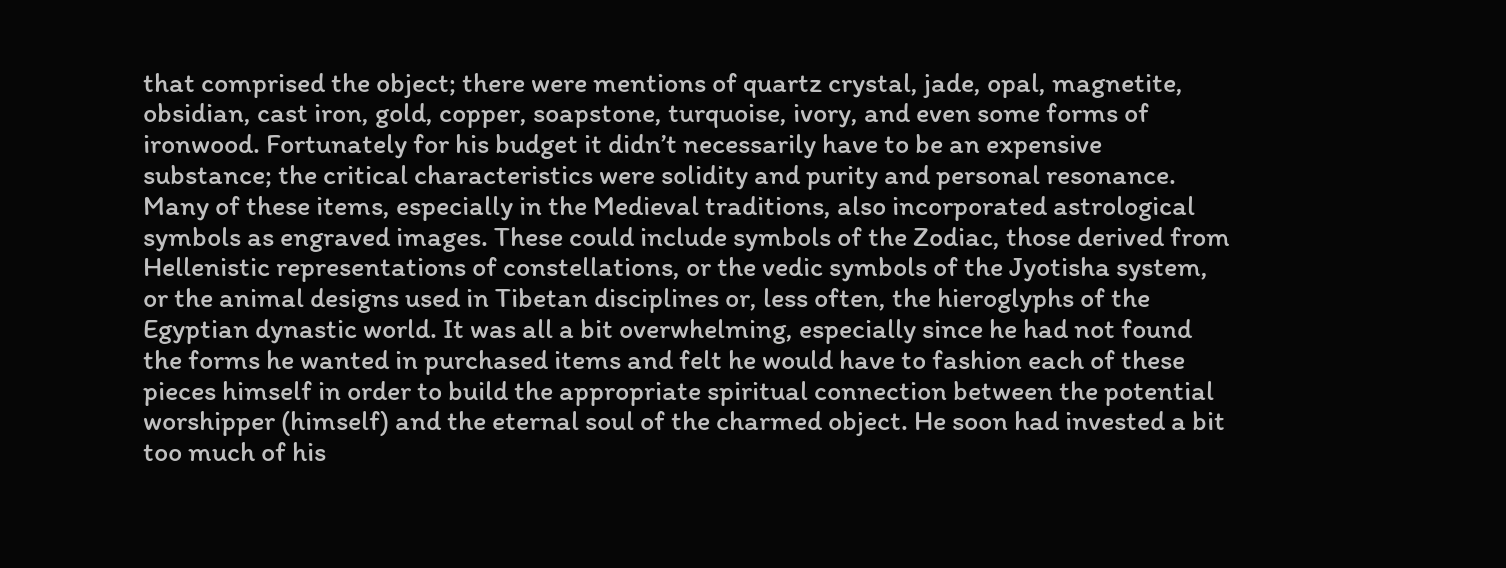that comprised the object; there were mentions of quartz crystal, jade, opal, magnetite, obsidian, cast iron, gold, copper, soapstone, turquoise, ivory, and even some forms of ironwood. Fortunately for his budget it didn’t necessarily have to be an expensive substance; the critical characteristics were solidity and purity and personal resonance. Many of these items, especially in the Medieval traditions, also incorporated astrological symbols as engraved images. These could include symbols of the Zodiac, those derived from Hellenistic representations of constellations, or the vedic symbols of the Jyotisha system, or the animal designs used in Tibetan disciplines or, less often, the hieroglyphs of the Egyptian dynastic world. It was all a bit overwhelming, especially since he had not found the forms he wanted in purchased items and felt he would have to fashion each of these pieces himself in order to build the appropriate spiritual connection between the potential worshipper (himself) and the eternal soul of the charmed object. He soon had invested a bit too much of his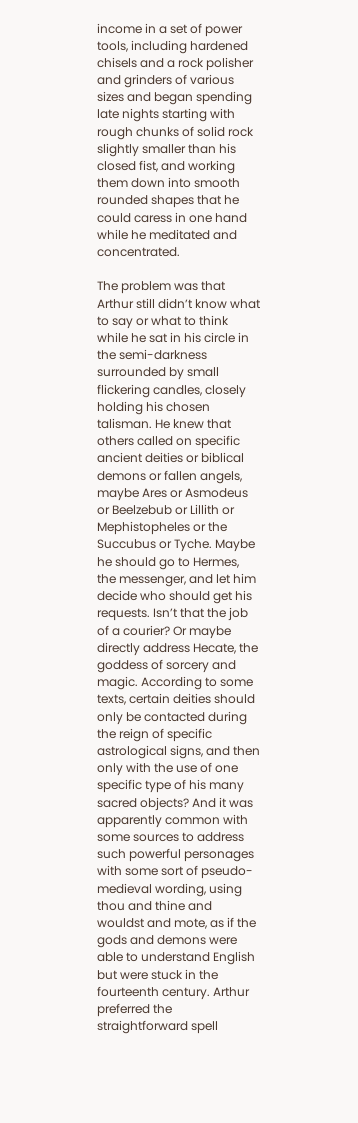income in a set of power tools, including hardened chisels and a rock polisher and grinders of various sizes and began spending late nights starting with rough chunks of solid rock slightly smaller than his closed fist, and working them down into smooth rounded shapes that he could caress in one hand while he meditated and concentrated.

The problem was that Arthur still didn’t know what to say or what to think while he sat in his circle in the semi-darkness surrounded by small flickering candles, closely holding his chosen talisman. He knew that others called on specific ancient deities or biblical demons or fallen angels, maybe Ares or Asmodeus or Beelzebub or Lillith or Mephistopheles or the Succubus or Tyche. Maybe he should go to Hermes, the messenger, and let him decide who should get his requests. Isn’t that the job of a courier? Or maybe directly address Hecate, the goddess of sorcery and magic. According to some texts, certain deities should only be contacted during the reign of specific astrological signs, and then only with the use of one specific type of his many sacred objects? And it was apparently common with some sources to address such powerful personages with some sort of pseudo-medieval wording, using thou and thine and wouldst and mote, as if the gods and demons were able to understand English but were stuck in the fourteenth century. Arthur preferred the straightforward spell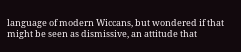language of modern Wiccans, but wondered if that might be seen as dismissive, an attitude that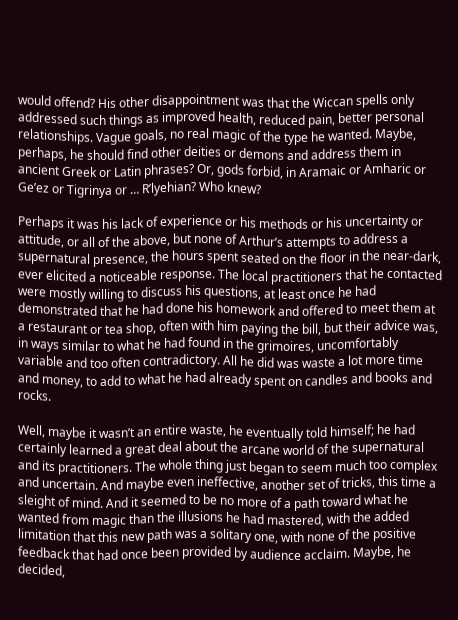would offend? His other disappointment was that the Wiccan spells only addressed such things as improved health, reduced pain, better personal relationships. Vague goals, no real magic of the type he wanted. Maybe, perhaps, he should find other deities or demons and address them in ancient Greek or Latin phrases? Or, gods forbid, in Aramaic or Amharic or Ge’ez or Tigrinya or … R’lyehian? Who knew?

Perhaps it was his lack of experience or his methods or his uncertainty or attitude, or all of the above, but none of Arthur’s attempts to address a supernatural presence, the hours spent seated on the floor in the near-dark, ever elicited a noticeable response. The local practitioners that he contacted were mostly willing to discuss his questions, at least once he had demonstrated that he had done his homework and offered to meet them at a restaurant or tea shop, often with him paying the bill, but their advice was, in ways similar to what he had found in the grimoires, uncomfortably variable and too often contradictory. All he did was waste a lot more time and money, to add to what he had already spent on candles and books and rocks.

Well, maybe it wasn’t an entire waste, he eventually told himself; he had certainly learned a great deal about the arcane world of the supernatural and its practitioners. The whole thing just began to seem much too complex and uncertain. And maybe even ineffective, another set of tricks, this time a sleight of mind. And it seemed to be no more of a path toward what he wanted from magic than the illusions he had mastered, with the added limitation that this new path was a solitary one, with none of the positive feedback that had once been provided by audience acclaim. Maybe, he decided,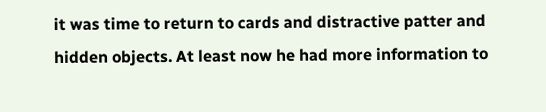it was time to return to cards and distractive patter and hidden objects. At least now he had more information to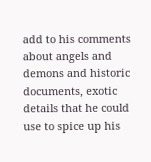add to his comments about angels and demons and historic documents, exotic details that he could use to spice up his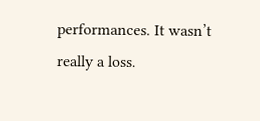performances. It wasn’t really a loss.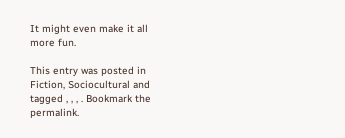It might even make it all more fun.

This entry was posted in Fiction, Sociocultural and tagged , , , . Bookmark the permalink.